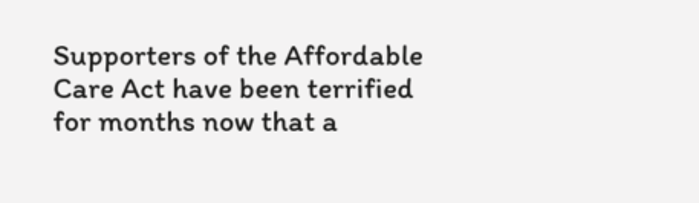Supporters of the Affordable Care Act have been terrified for months now that a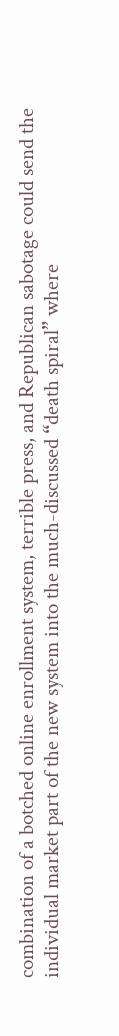combination of a botched online enrollment system, terrible press, and Republican sabotage could send the individual market part of the new system into the much-discussed “death spiral” where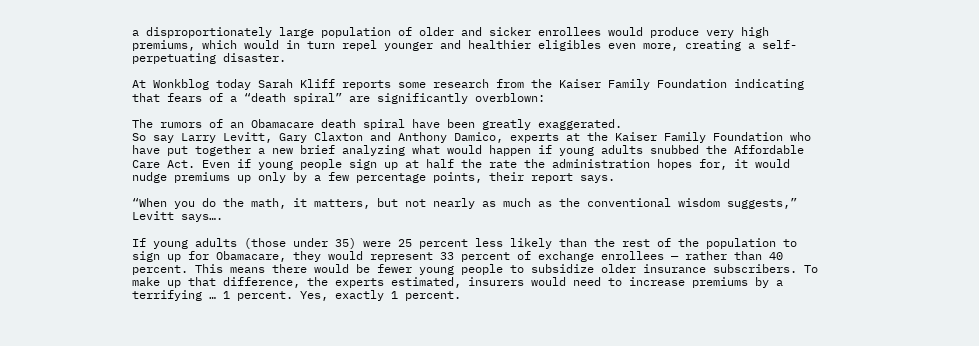a disproportionately large population of older and sicker enrollees would produce very high premiums, which would in turn repel younger and healthier eligibles even more, creating a self-perpetuating disaster.

At Wonkblog today Sarah Kliff reports some research from the Kaiser Family Foundation indicating that fears of a “death spiral” are significantly overblown:

The rumors of an Obamacare death spiral have been greatly exaggerated.
So say Larry Levitt, Gary Claxton and Anthony Damico, experts at the Kaiser Family Foundation who have put together a new brief analyzing what would happen if young adults snubbed the Affordable Care Act. Even if young people sign up at half the rate the administration hopes for, it would nudge premiums up only by a few percentage points, their report says.

“When you do the math, it matters, but not nearly as much as the conventional wisdom suggests,” Levitt says….

If young adults (those under 35) were 25 percent less likely than the rest of the population to sign up for Obamacare, they would represent 33 percent of exchange enrollees — rather than 40 percent. This means there would be fewer young people to subsidize older insurance subscribers. To make up that difference, the experts estimated, insurers would need to increase premiums by a terrifying … 1 percent. Yes, exactly 1 percent.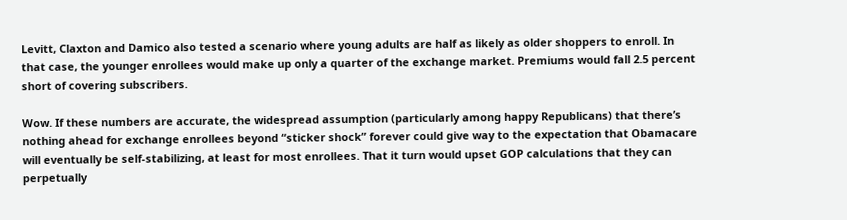Levitt, Claxton and Damico also tested a scenario where young adults are half as likely as older shoppers to enroll. In that case, the younger enrollees would make up only a quarter of the exchange market. Premiums would fall 2.5 percent short of covering subscribers.

Wow. If these numbers are accurate, the widespread assumption (particularly among happy Republicans) that there’s nothing ahead for exchange enrollees beyond “sticker shock” forever could give way to the expectation that Obamacare will eventually be self-stabilizing, at least for most enrollees. That it turn would upset GOP calculations that they can perpetually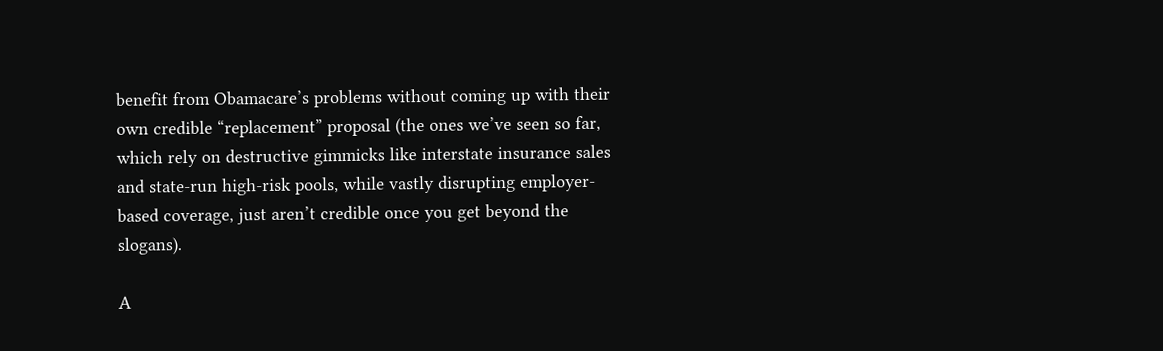benefit from Obamacare’s problems without coming up with their own credible “replacement” proposal (the ones we’ve seen so far, which rely on destructive gimmicks like interstate insurance sales and state-run high-risk pools, while vastly disrupting employer-based coverage, just aren’t credible once you get beyond the slogans).

A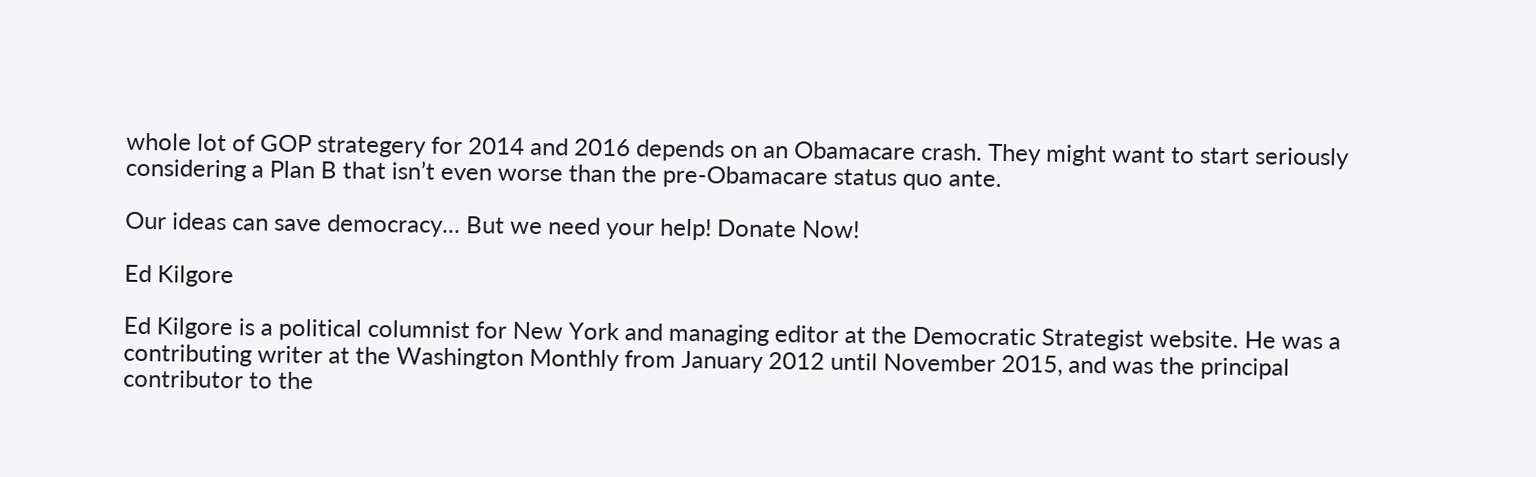whole lot of GOP strategery for 2014 and 2016 depends on an Obamacare crash. They might want to start seriously considering a Plan B that isn’t even worse than the pre-Obamacare status quo ante.

Our ideas can save democracy... But we need your help! Donate Now!

Ed Kilgore

Ed Kilgore is a political columnist for New York and managing editor at the Democratic Strategist website. He was a contributing writer at the Washington Monthly from January 2012 until November 2015, and was the principal contributor to the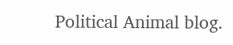Political Animal blog.